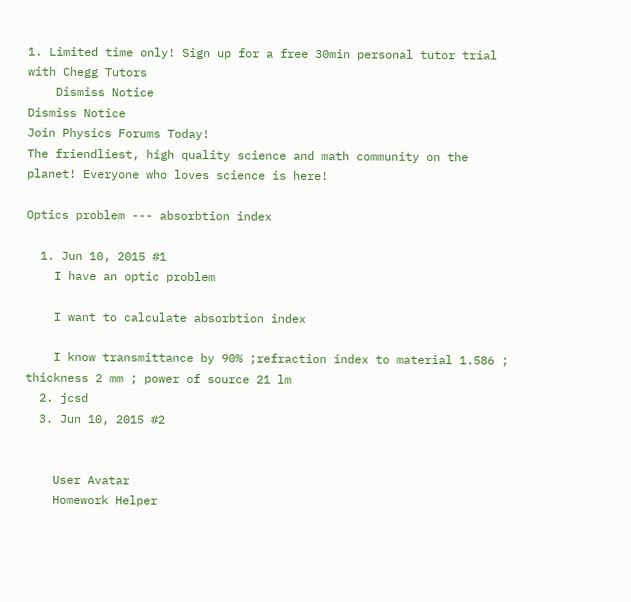1. Limited time only! Sign up for a free 30min personal tutor trial with Chegg Tutors
    Dismiss Notice
Dismiss Notice
Join Physics Forums Today!
The friendliest, high quality science and math community on the planet! Everyone who loves science is here!

Optics problem --- absorbtion index

  1. Jun 10, 2015 #1
    I have an optic problem

    I want to calculate absorbtion index

    I know transmittance by 90% ;refraction index to material 1.586 ; thickness 2 mm ; power of source 21 lm
  2. jcsd
  3. Jun 10, 2015 #2


    User Avatar
    Homework Helper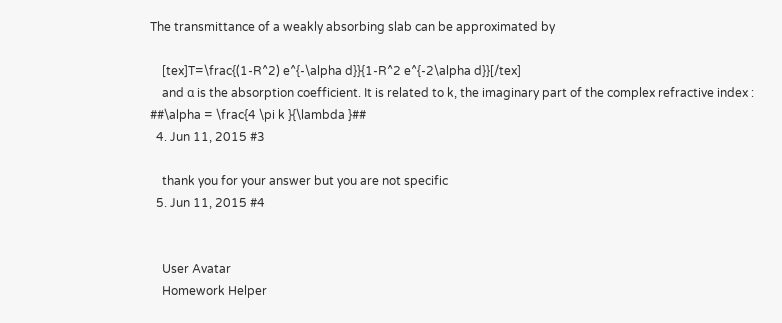The transmittance of a weakly absorbing slab can be approximated by

    [tex]T=\frac{(1-R^2) e^{-\alpha d}}{1-R^2 e^{-2\alpha d}}[/tex]
    and α is the absorption coefficient. It is related to k, the imaginary part of the complex refractive index : ##\alpha = \frac{4 \pi k }{\lambda }##
  4. Jun 11, 2015 #3

    thank you for your answer but you are not specific
  5. Jun 11, 2015 #4


    User Avatar
    Homework Helper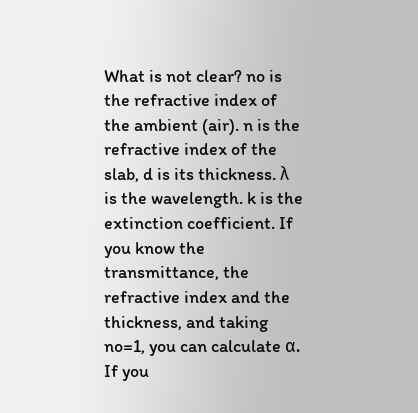What is not clear? no is the refractive index of the ambient (air). n is the refractive index of the slab, d is its thickness. λ is the wavelength. k is the extinction coefficient. If you know the transmittance, the refractive index and the thickness, and taking no=1, you can calculate α. If you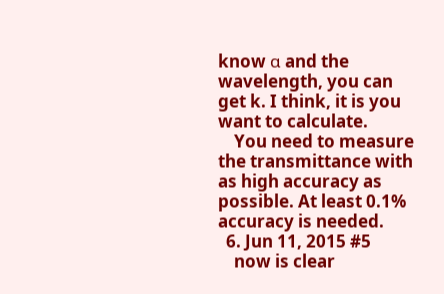know α and the wavelength, you can get k. I think, it is you want to calculate.
    You need to measure the transmittance with as high accuracy as possible. At least 0.1% accuracy is needed.
  6. Jun 11, 2015 #5
    now is clear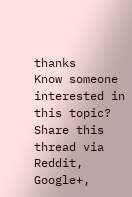thanks
Know someone interested in this topic? Share this thread via Reddit, Google+,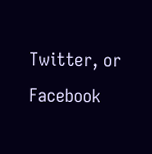Twitter, or Facebook